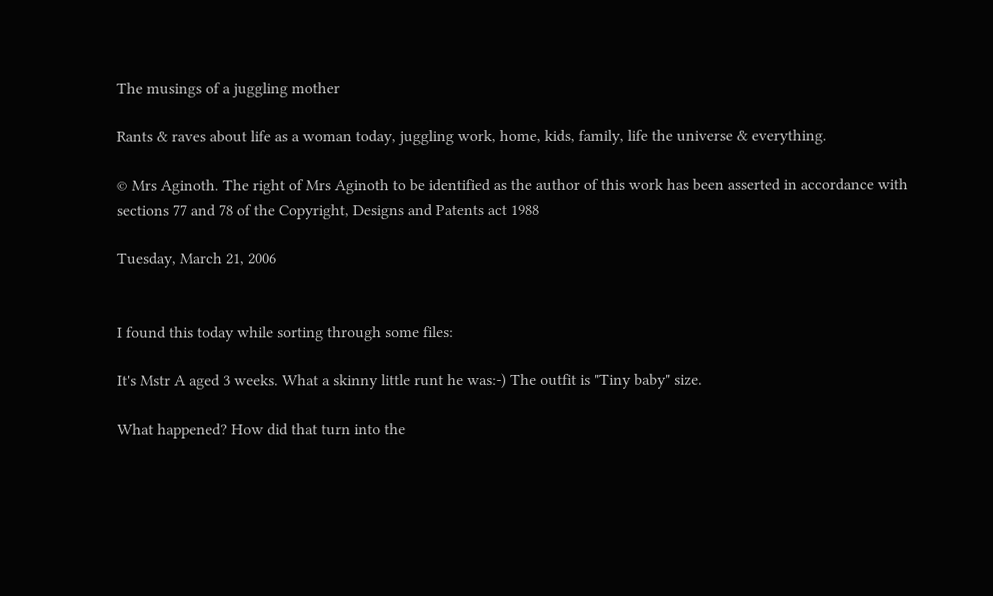The musings of a juggling mother

Rants & raves about life as a woman today, juggling work, home, kids, family, life the universe & everything.

© Mrs Aginoth. The right of Mrs Aginoth to be identified as the author of this work has been asserted in accordance with sections 77 and 78 of the Copyright, Designs and Patents act 1988

Tuesday, March 21, 2006


I found this today while sorting through some files:

It's Mstr A aged 3 weeks. What a skinny little runt he was:-) The outfit is "Tiny baby" size.

What happened? How did that turn into the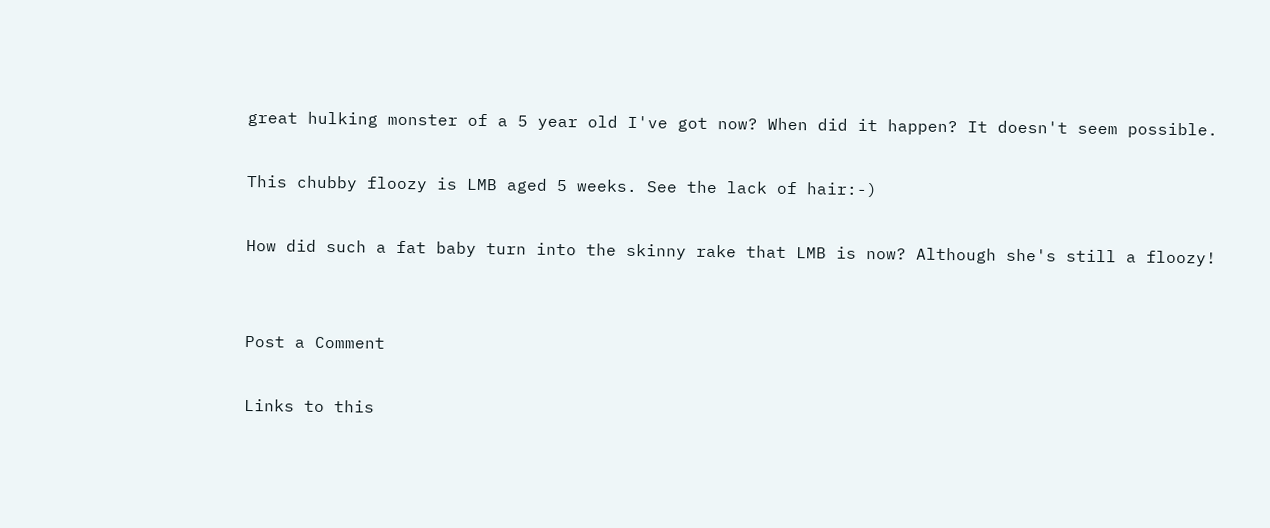great hulking monster of a 5 year old I've got now? When did it happen? It doesn't seem possible.

This chubby floozy is LMB aged 5 weeks. See the lack of hair:-)

How did such a fat baby turn into the skinny rake that LMB is now? Although she's still a floozy!


Post a Comment

Links to this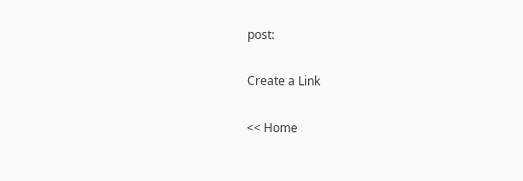post:

Create a Link

<< Home